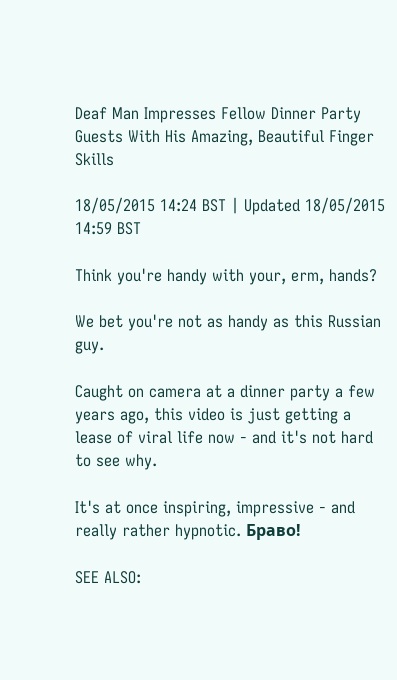Deaf Man Impresses Fellow Dinner Party Guests With His Amazing, Beautiful Finger Skills

18/05/2015 14:24 BST | Updated 18/05/2015 14:59 BST

Think you're handy with your, erm, hands?

We bet you're not as handy as this Russian guy.

Caught on camera at a dinner party a few years ago, this video is just getting a lease of viral life now - and it's not hard to see why.

It's at once inspiring, impressive - and really rather hypnotic. Браво!

SEE ALSO: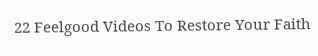22 Feelgood Videos To Restore Your Faith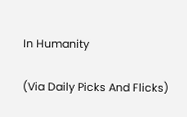In Humanity

(Via Daily Picks And Flicks)